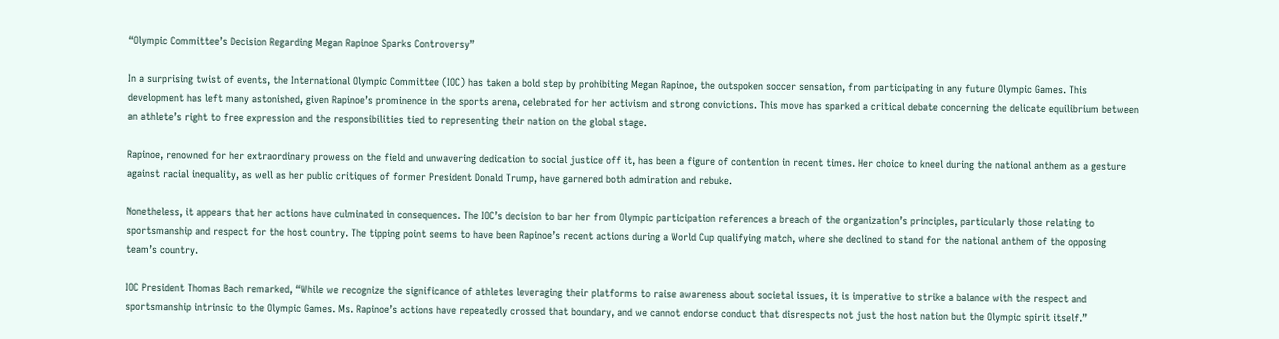“Olympic Committee’s Decision Regarding Megan Rapinoe Sparks Controversy”

In a surprising twist of events, the International Olympic Committee (IOC) has taken a bold step by prohibiting Megan Rapinoe, the outspoken soccer sensation, from participating in any future Olympic Games. This development has left many astonished, given Rapinoe’s prominence in the sports arena, celebrated for her activism and strong convictions. This move has sparked a critical debate concerning the delicate equilibrium between an athlete’s right to free expression and the responsibilities tied to representing their nation on the global stage.

Rapinoe, renowned for her extraordinary prowess on the field and unwavering dedication to social justice off it, has been a figure of contention in recent times. Her choice to kneel during the national anthem as a gesture against racial inequality, as well as her public critiques of former President Donald Trump, have garnered both admiration and rebuke.

Nonetheless, it appears that her actions have culminated in consequences. The IOC’s decision to bar her from Olympic participation references a breach of the organization’s principles, particularly those relating to sportsmanship and respect for the host country. The tipping point seems to have been Rapinoe’s recent actions during a World Cup qualifying match, where she declined to stand for the national anthem of the opposing team’s country.

IOC President Thomas Bach remarked, “While we recognize the significance of athletes leveraging their platforms to raise awareness about societal issues, it is imperative to strike a balance with the respect and sportsmanship intrinsic to the Olympic Games. Ms. Rapinoe’s actions have repeatedly crossed that boundary, and we cannot endorse conduct that disrespects not just the host nation but the Olympic spirit itself.”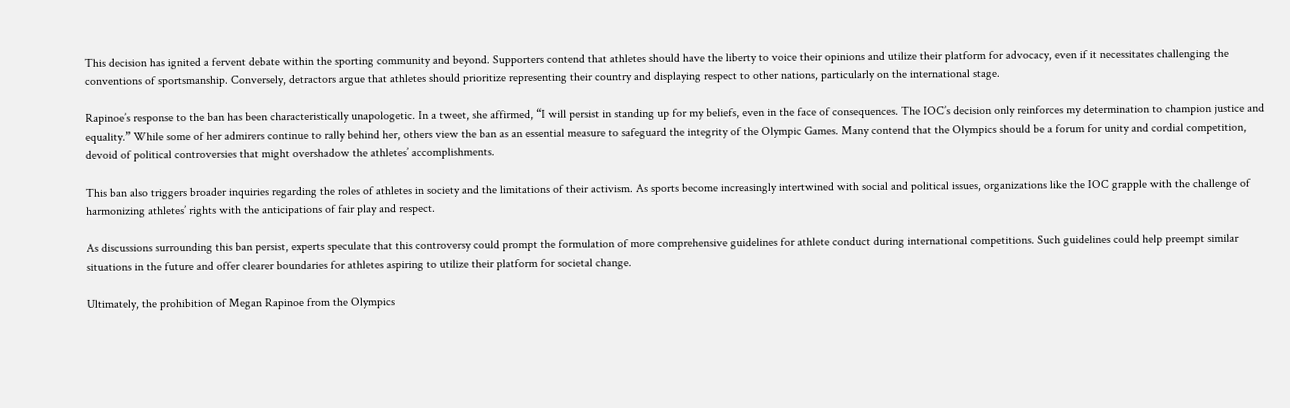This decision has ignited a fervent debate within the sporting community and beyond. Supporters contend that athletes should have the liberty to voice their opinions and utilize their platform for advocacy, even if it necessitates challenging the conventions of sportsmanship. Conversely, detractors argue that athletes should prioritize representing their country and displaying respect to other nations, particularly on the international stage.

Rapinoe’s response to the ban has been characteristically unapologetic. In a tweet, she affirmed, “I will persist in standing up for my beliefs, even in the face of consequences. The IOC’s decision only reinforces my determination to champion justice and equality.” While some of her admirers continue to rally behind her, others view the ban as an essential measure to safeguard the integrity of the Olympic Games. Many contend that the Olympics should be a forum for unity and cordial competition, devoid of political controversies that might overshadow the athletes’ accomplishments.

This ban also triggers broader inquiries regarding the roles of athletes in society and the limitations of their activism. As sports become increasingly intertwined with social and political issues, organizations like the IOC grapple with the challenge of harmonizing athletes’ rights with the anticipations of fair play and respect.

As discussions surrounding this ban persist, experts speculate that this controversy could prompt the formulation of more comprehensive guidelines for athlete conduct during international competitions. Such guidelines could help preempt similar situations in the future and offer clearer boundaries for athletes aspiring to utilize their platform for societal change.

Ultimately, the prohibition of Megan Rapinoe from the Olympics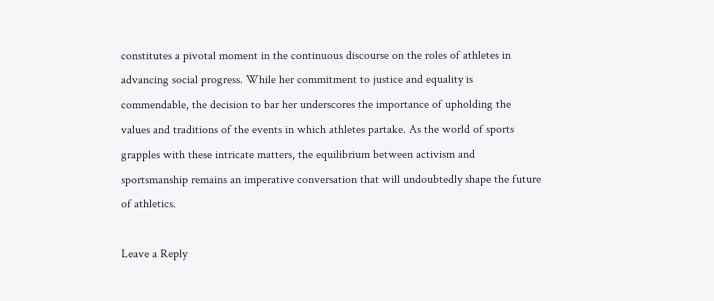constitutes a pivotal moment in the continuous discourse on the roles of athletes in advancing social progress. While her commitment to justice and equality is commendable, the decision to bar her underscores the importance of upholding the values and traditions of the events in which athletes partake. As the world of sports grapples with these intricate matters, the equilibrium between activism and sportsmanship remains an imperative conversation that will undoubtedly shape the future of athletics.

Leave a Reply